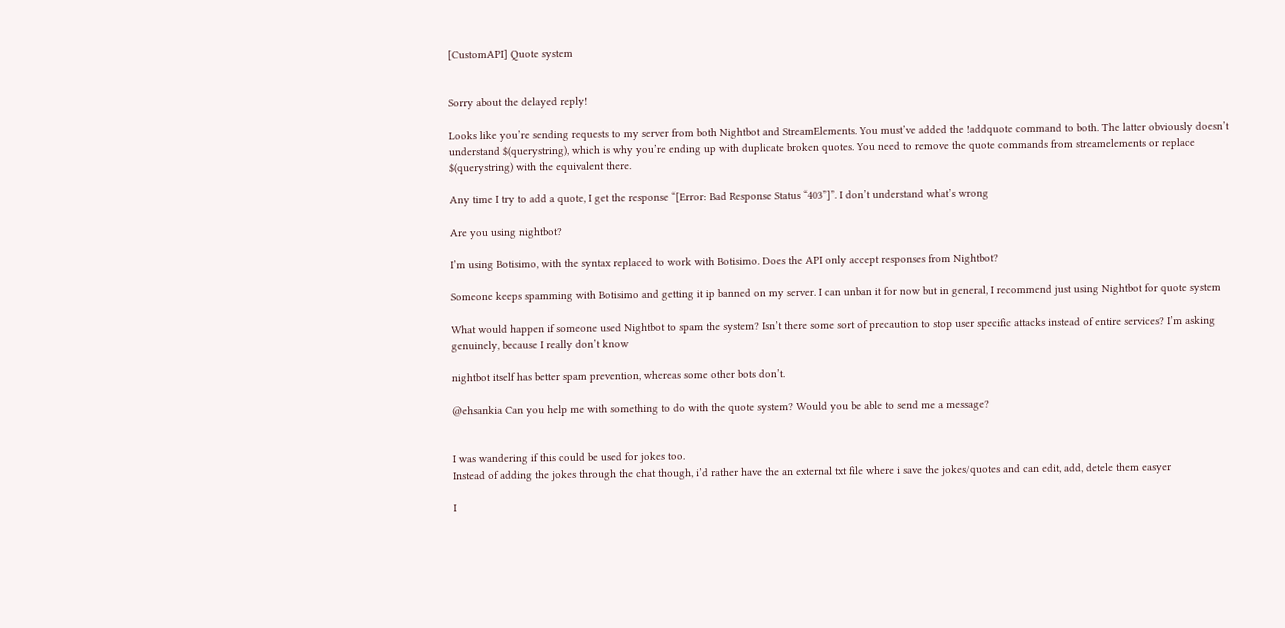[CustomAPI] Quote system


Sorry about the delayed reply!

Looks like you’re sending requests to my server from both Nightbot and StreamElements. You must’ve added the !addquote command to both. The latter obviously doesn’t understand $(querystring), which is why you’re ending up with duplicate broken quotes. You need to remove the quote commands from streamelements or replace $(querystring) with the equivalent there.

Any time I try to add a quote, I get the response “[Error: Bad Response Status “403”]”. I don’t understand what’s wrong

Are you using nightbot?

I’m using Botisimo, with the syntax replaced to work with Botisimo. Does the API only accept responses from Nightbot?

Someone keeps spamming with Botisimo and getting it ip banned on my server. I can unban it for now but in general, I recommend just using Nightbot for quote system

What would happen if someone used Nightbot to spam the system? Isn’t there some sort of precaution to stop user specific attacks instead of entire services? I’m asking genuinely, because I really don’t know

nightbot itself has better spam prevention, whereas some other bots don’t.

@ehsankia Can you help me with something to do with the quote system? Would you be able to send me a message?


I was wandering if this could be used for jokes too.
Instead of adding the jokes through the chat though, i’d rather have the an external txt file where i save the jokes/quotes and can edit, add, detele them easyer

I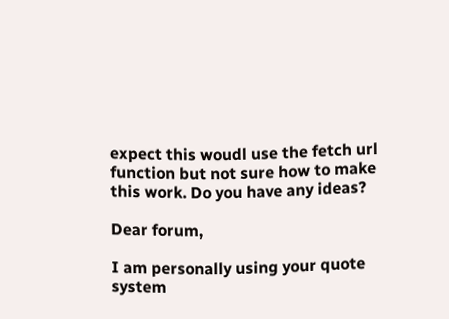expect this woudl use the fetch url function but not sure how to make this work. Do you have any ideas?

Dear forum,

I am personally using your quote system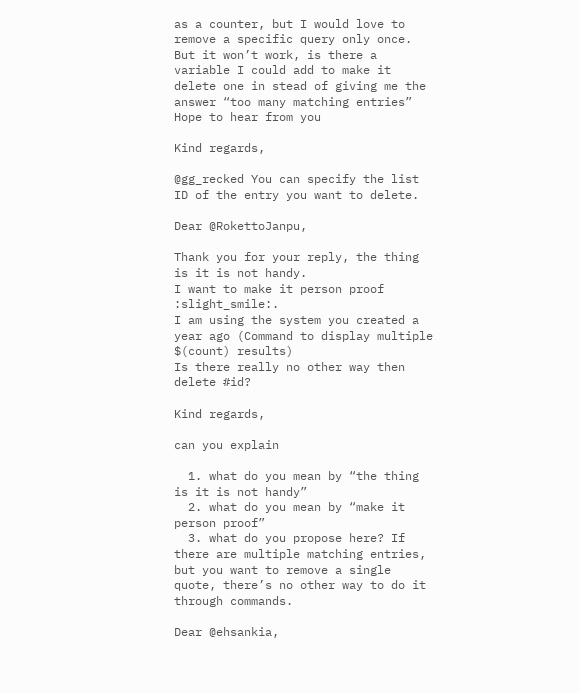as a counter, but I would love to remove a specific query only once.
But it won’t work, is there a variable I could add to make it delete one in stead of giving me the answer “too many matching entries”
Hope to hear from you

Kind regards,

@gg_recked You can specify the list ID of the entry you want to delete.

Dear @RokettoJanpu,

Thank you for your reply, the thing is it is not handy.
I want to make it person proof :slight_smile:.
I am using the system you created a year ago (Command to display multiple $(count) results)
Is there really no other way then delete #id?

Kind regards,

can you explain

  1. what do you mean by “the thing is it is not handy”
  2. what do you mean by “make it person proof”
  3. what do you propose here? If there are multiple matching entries, but you want to remove a single quote, there’s no other way to do it through commands.

Dear @ehsankia,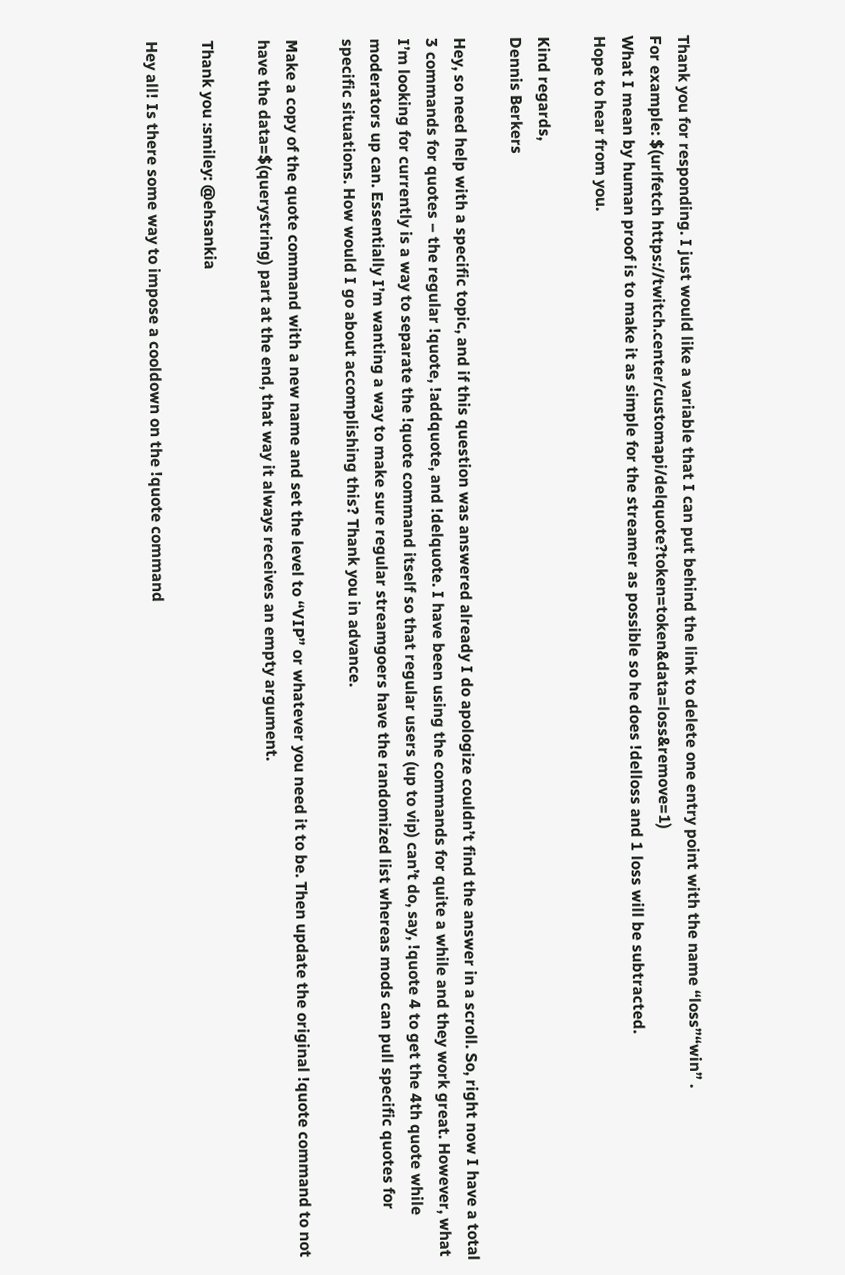Thank you for responding. I just would like a variable that I can put behind the link to delete one entry point with the name “loss”“win” .
For example: $(urlfetch https://twitch.center/customapi/delquote?token=token&data=loss&remove=1)
What I mean by human proof is to make it as simple for the streamer as possible so he does !delloss and 1 loss will be subtracted.
Hope to hear from you.

Kind regards,
Dennis Berkers

Hey, so need help with a specific topic, and if this question was answered already I do apologize couldn’t find the answer in a scroll. So, right now I have a total 3 commands for quotes – the regular !quote, !addquote, and !delquote. I have been using the commands for quite a while and they work great. However, what I’m looking for currently is a way to separate the !quote command itself so that regular users (up to vip) can’t do, say, !quote 4 to get the 4th quote while moderators up can. Essentially I’m wanting a way to make sure regular streamgoers have the randomized list whereas mods can pull specific quotes for specific situations. How would I go about accomplishing this? Thank you in advance.

Make a copy of the quote command with a new name and set the level to “VIP” or whatever you need it to be. Then update the original !quote command to not have the data=$(querystring) part at the end, that way it always receives an empty argument.

Thank you :smiley: @ehsankia

Hey all! Is there some way to impose a cooldown on the !quote command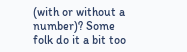(with or without a number)? Some folk do it a bit too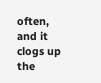often, and it clogs up the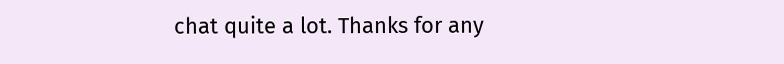chat quite a lot. Thanks for any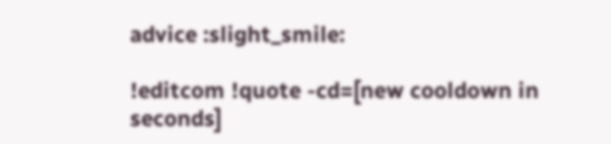advice :slight_smile:

!editcom !quote -cd=[new cooldown in seconds]